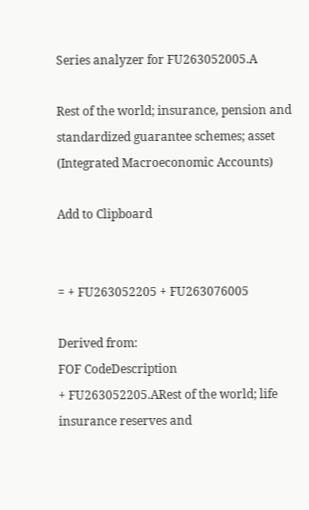Series analyzer for FU263052005.A

Rest of the world; insurance, pension and standardized guarantee schemes; asset (Integrated Macroeconomic Accounts)

Add to Clipboard


= + FU263052205 + FU263076005

Derived from:
FOF CodeDescription
+ FU263052205.ARest of the world; life insurance reserves and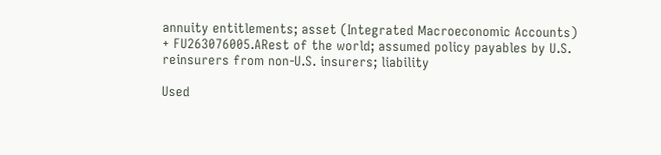annuity entitlements; asset (Integrated Macroeconomic Accounts)
+ FU263076005.ARest of the world; assumed policy payables by U.S. reinsurers from non-U.S. insurers; liability

Used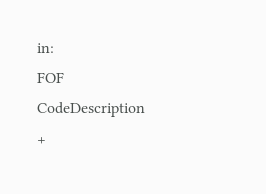in:
FOF CodeDescription
+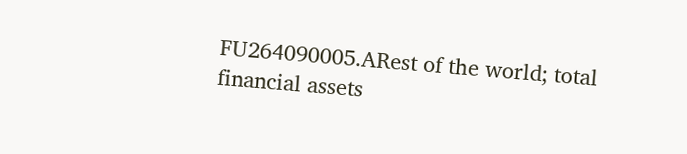FU264090005.ARest of the world; total financial assets